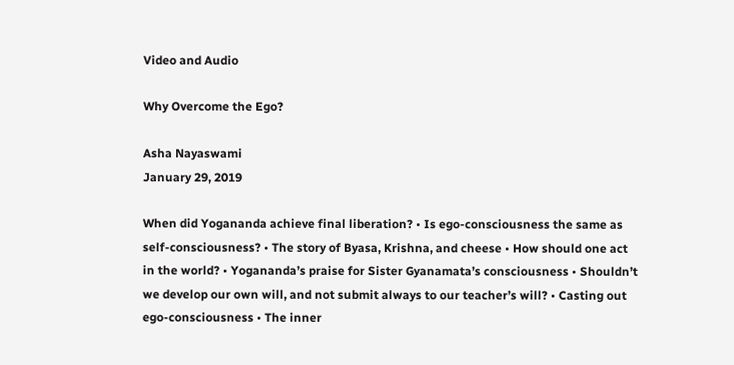Video and Audio

Why Overcome the Ego?

Asha Nayaswami
January 29, 2019

When did Yogananda achieve final liberation? • Is ego-consciousness the same as self-consciousness? • The story of Byasa, Krishna, and cheese • How should one act in the world? • Yogananda’s praise for Sister Gyanamata’s consciousness • Shouldn’t we develop our own will, and not submit always to our teacher’s will? • Casting out ego-consciousness • The inner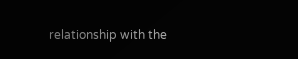relationship with the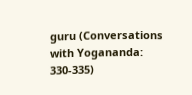guru (Conversations with Yogananda: 330-335)